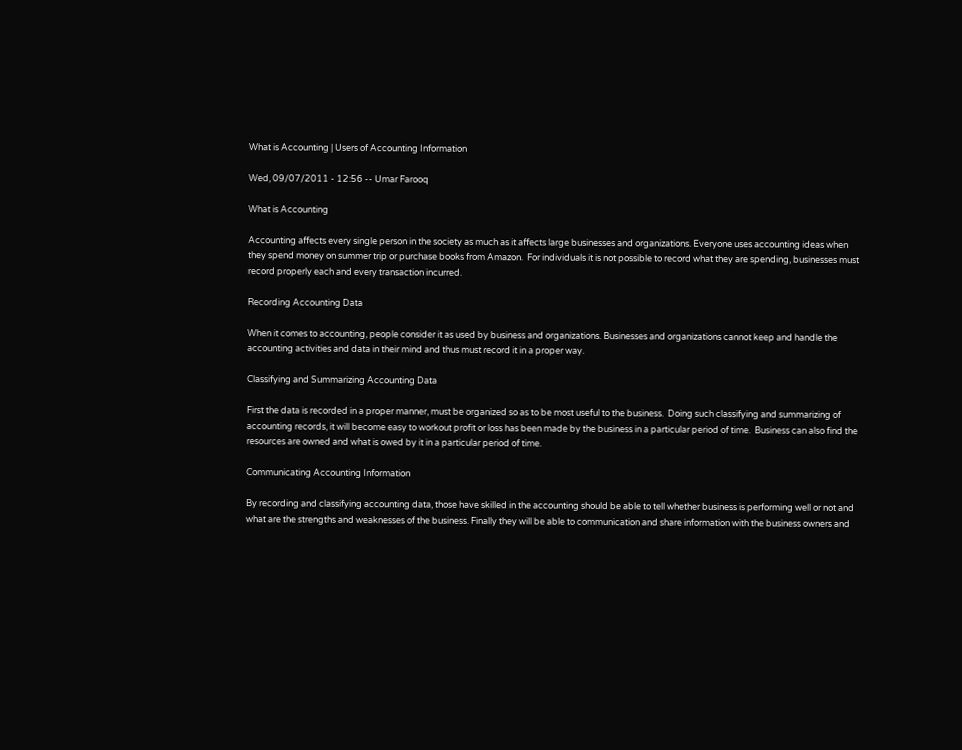What is Accounting | Users of Accounting Information

Wed, 09/07/2011 - 12:56 -- Umar Farooq

What is Accounting

Accounting affects every single person in the society as much as it affects large businesses and organizations. Everyone uses accounting ideas when they spend money on summer trip or purchase books from Amazon.  For individuals it is not possible to record what they are spending, businesses must record properly each and every transaction incurred.

Recording Accounting Data

When it comes to accounting, people consider it as used by business and organizations. Businesses and organizations cannot keep and handle the accounting activities and data in their mind and thus must record it in a proper way.

Classifying and Summarizing Accounting Data

First the data is recorded in a proper manner, must be organized so as to be most useful to the business.  Doing such classifying and summarizing of accounting records, it will become easy to workout profit or loss has been made by the business in a particular period of time.  Business can also find the resources are owned and what is owed by it in a particular period of time.

Communicating Accounting Information

By recording and classifying accounting data, those have skilled in the accounting should be able to tell whether business is performing well or not and what are the strengths and weaknesses of the business. Finally they will be able to communication and share information with the business owners and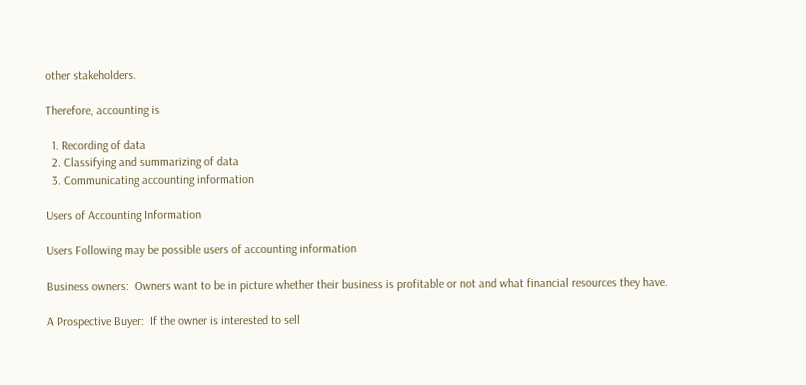other stakeholders.

Therefore, accounting is

  1. Recording of data
  2. Classifying and summarizing of data
  3. Communicating accounting information

Users of Accounting Information

Users Following may be possible users of accounting information

Business owners:  Owners want to be in picture whether their business is profitable or not and what financial resources they have.

A Prospective Buyer:  If the owner is interested to sell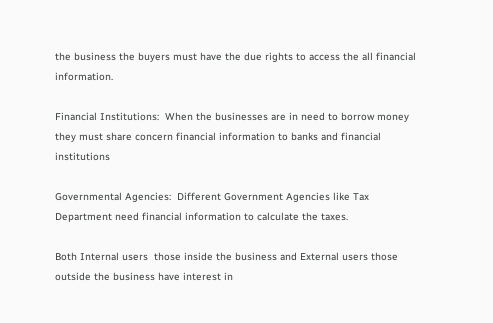the business the buyers must have the due rights to access the all financial information.

Financial Institutions:  When the businesses are in need to borrow money they must share concern financial information to banks and financial institutions

Governmental Agencies:  Different Government Agencies like Tax Department need financial information to calculate the taxes.

Both Internal users  those inside the business and External users those outside the business have interest in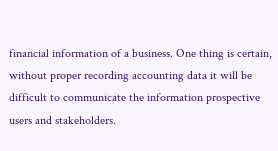financial information of a business. One thing is certain, without proper recording accounting data it will be difficult to communicate the information prospective users and stakeholders.